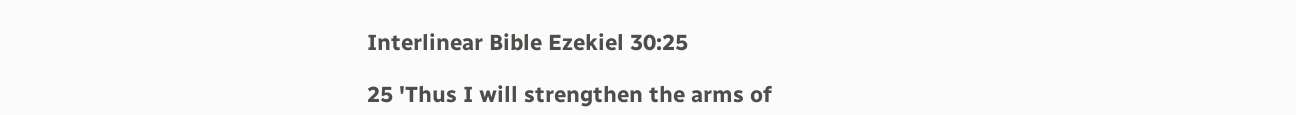Interlinear Bible Ezekiel 30:25

25 'Thus I will strengthen the arms of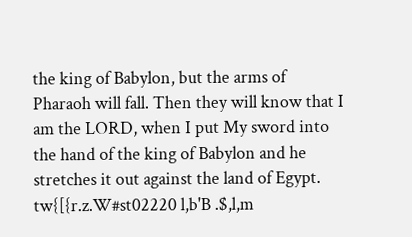the king of Babylon, but the arms of Pharaoh will fall. Then they will know that I am the LORD, when I put My sword into the hand of the king of Babylon and he stretches it out against the land of Egypt.
tw{[{r.z.W#st02220 l,b'B .$,l,m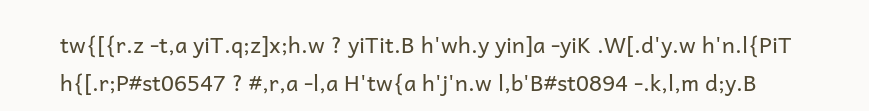tw{[{r.z -t,a yiT.q;z]x;h.w ? yiTit.B h'wh.y yin]a -yiK .W[.d'y.w h'n.l{PiT h{[.r;P#st06547 ? #,r,a -l,a H'tw{a h'j'n.w l,b'B#st0894 -.k,l,m d;y.B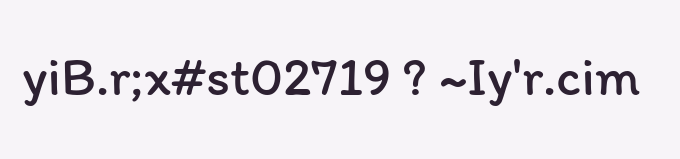yiB.r;x#st02719 ? ~Iy'r.cim